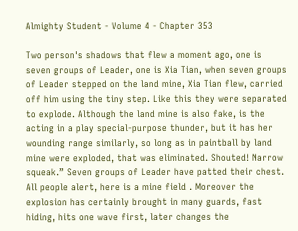Almighty Student - Volume 4 - Chapter 353

Two person's shadows that flew a moment ago, one is seven groups of Leader, one is Xia Tian, when seven groups of Leader stepped on the land mine, Xia Tian flew, carried off him using the tiny step. Like this they were separated to explode. Although the land mine is also fake, is the acting in a play special-purpose thunder, but it has her wounding range similarly, so long as in paintball by land mine were exploded, that was eliminated. Shouted! Narrow squeak.” Seven groups of Leader have patted their chest. All people alert, here is a mine field . Moreover the explosion has certainly brought in many guards, fast hiding, hits one wave first, later changes the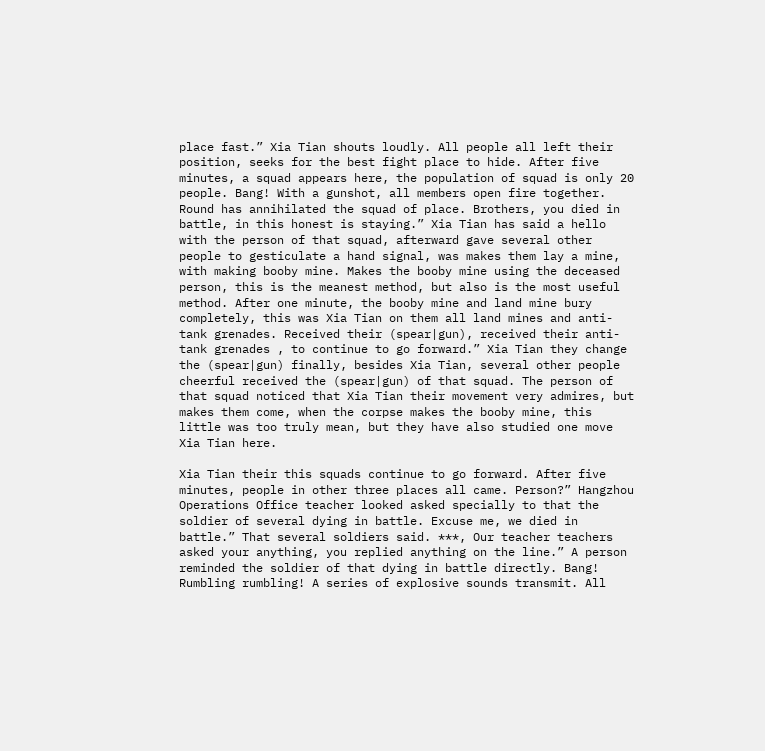place fast.” Xia Tian shouts loudly. All people all left their position, seeks for the best fight place to hide. After five minutes, a squad appears here, the population of squad is only 20 people. Bang! With a gunshot, all members open fire together. Round has annihilated the squad of place. Brothers, you died in battle, in this honest is staying.” Xia Tian has said a hello with the person of that squad, afterward gave several other people to gesticulate a hand signal, was makes them lay a mine, with making booby mine. Makes the booby mine using the deceased person, this is the meanest method, but also is the most useful method. After one minute, the booby mine and land mine bury completely, this was Xia Tian on them all land mines and anti-tank grenades. Received their (spear|gun), received their anti-tank grenades , to continue to go forward.” Xia Tian they change the (spear|gun) finally, besides Xia Tian, several other people cheerful received the (spear|gun) of that squad. The person of that squad noticed that Xia Tian their movement very admires, but makes them come, when the corpse makes the booby mine, this little was too truly mean, but they have also studied one move Xia Tian here.

Xia Tian their this squads continue to go forward. After five minutes, people in other three places all came. Person?” Hangzhou Operations Office teacher looked asked specially to that the soldier of several dying in battle. Excuse me, we died in battle.” That several soldiers said. ***, Our teacher teachers asked your anything, you replied anything on the line.” A person reminded the soldier of that dying in battle directly. Bang! Rumbling rumbling! A series of explosive sounds transmit. All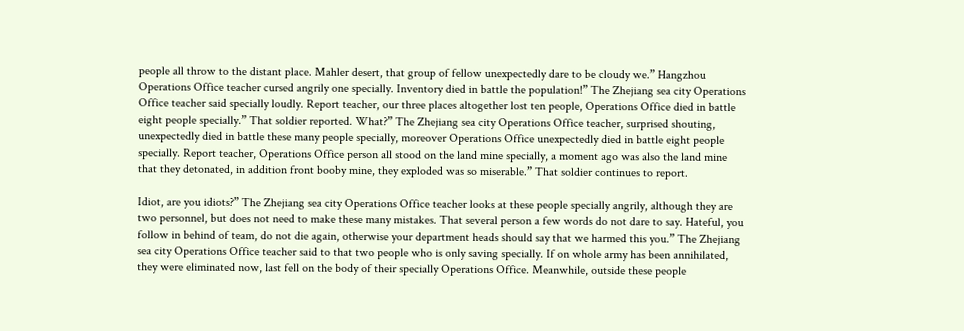people all throw to the distant place. Mahler desert, that group of fellow unexpectedly dare to be cloudy we.” Hangzhou Operations Office teacher cursed angrily one specially. Inventory died in battle the population!” The Zhejiang sea city Operations Office teacher said specially loudly. Report teacher, our three places altogether lost ten people, Operations Office died in battle eight people specially.” That soldier reported. What?” The Zhejiang sea city Operations Office teacher, surprised shouting, unexpectedly died in battle these many people specially, moreover Operations Office unexpectedly died in battle eight people specially. Report teacher, Operations Office person all stood on the land mine specially, a moment ago was also the land mine that they detonated, in addition front booby mine, they exploded was so miserable.” That soldier continues to report.

Idiot, are you idiots?” The Zhejiang sea city Operations Office teacher looks at these people specially angrily, although they are two personnel, but does not need to make these many mistakes. That several person a few words do not dare to say. Hateful, you follow in behind of team, do not die again, otherwise your department heads should say that we harmed this you.” The Zhejiang sea city Operations Office teacher said to that two people who is only saving specially. If on whole army has been annihilated, they were eliminated now, last fell on the body of their specially Operations Office. Meanwhile, outside these people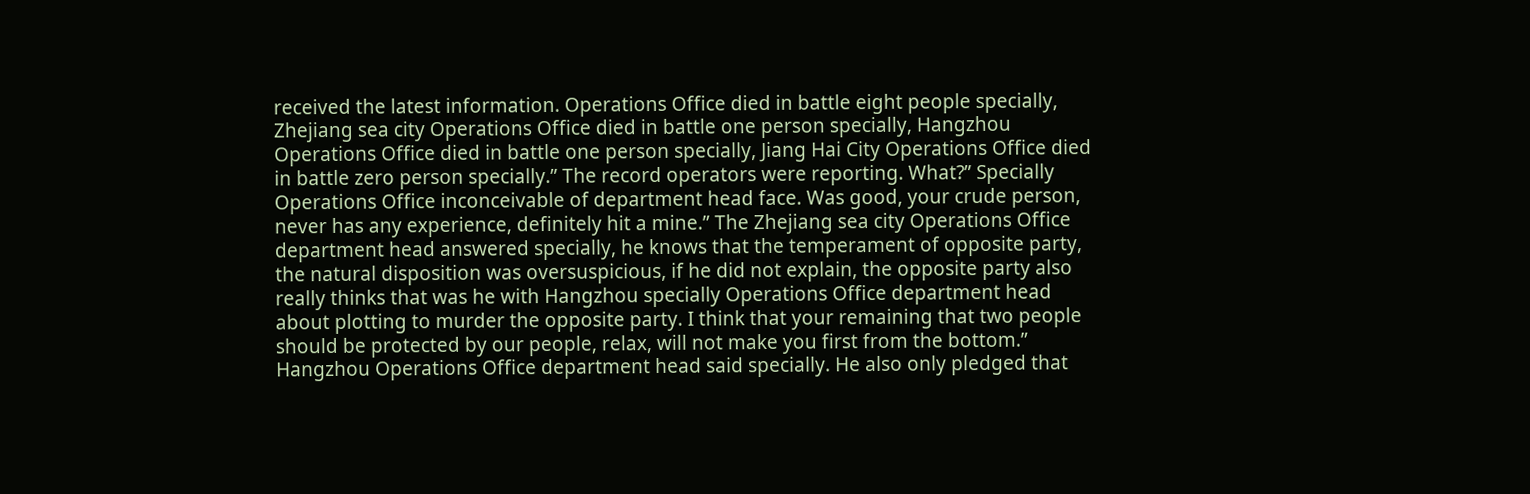received the latest information. Operations Office died in battle eight people specially, Zhejiang sea city Operations Office died in battle one person specially, Hangzhou Operations Office died in battle one person specially, Jiang Hai City Operations Office died in battle zero person specially.” The record operators were reporting. What?” Specially Operations Office inconceivable of department head face. Was good, your crude person, never has any experience, definitely hit a mine.” The Zhejiang sea city Operations Office department head answered specially, he knows that the temperament of opposite party, the natural disposition was oversuspicious, if he did not explain, the opposite party also really thinks that was he with Hangzhou specially Operations Office department head about plotting to murder the opposite party. I think that your remaining that two people should be protected by our people, relax, will not make you first from the bottom.” Hangzhou Operations Office department head said specially. He also only pledged that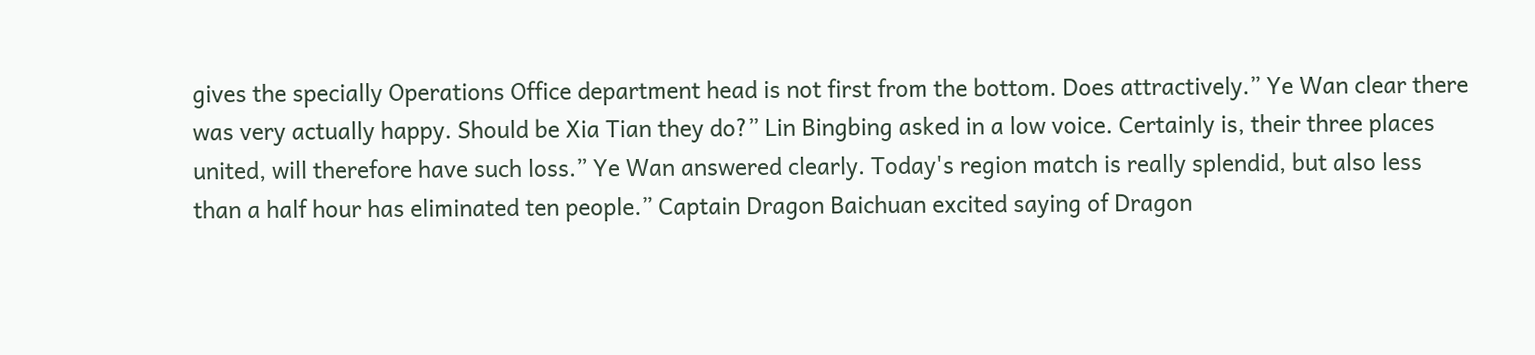gives the specially Operations Office department head is not first from the bottom. Does attractively.” Ye Wan clear there was very actually happy. Should be Xia Tian they do?” Lin Bingbing asked in a low voice. Certainly is, their three places united, will therefore have such loss.” Ye Wan answered clearly. Today's region match is really splendid, but also less than a half hour has eliminated ten people.” Captain Dragon Baichuan excited saying of Dragon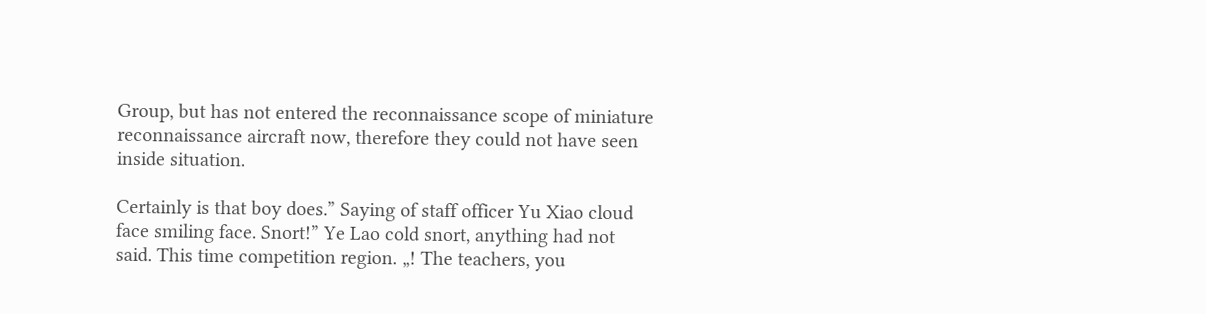Group, but has not entered the reconnaissance scope of miniature reconnaissance aircraft now, therefore they could not have seen inside situation.

Certainly is that boy does.” Saying of staff officer Yu Xiao cloud face smiling face. Snort!” Ye Lao cold snort, anything had not said. This time competition region. „! The teachers, you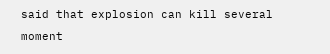said that explosion can kill several moment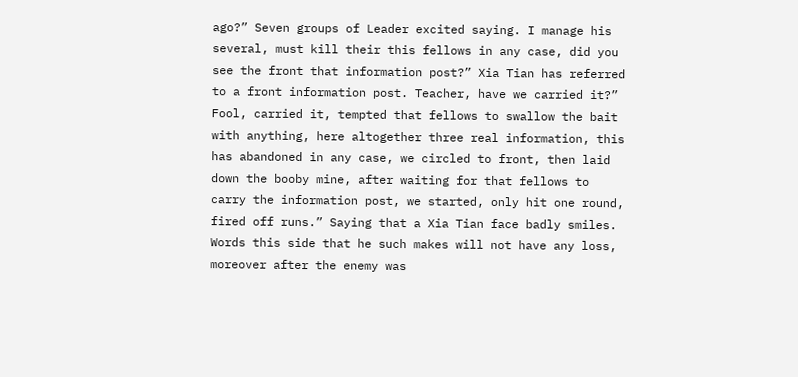ago?” Seven groups of Leader excited saying. I manage his several, must kill their this fellows in any case, did you see the front that information post?” Xia Tian has referred to a front information post. Teacher, have we carried it?” Fool, carried it, tempted that fellows to swallow the bait with anything, here altogether three real information, this has abandoned in any case, we circled to front, then laid down the booby mine, after waiting for that fellows to carry the information post, we started, only hit one round, fired off runs.” Saying that a Xia Tian face badly smiles. Words this side that he such makes will not have any loss, moreover after the enemy was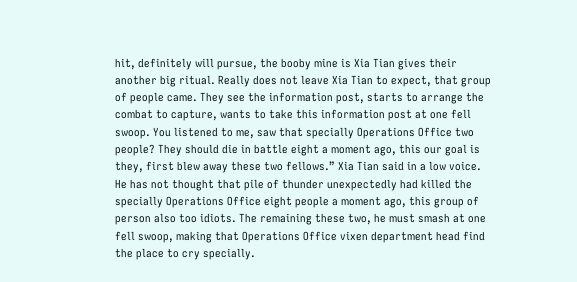hit, definitely will pursue, the booby mine is Xia Tian gives their another big ritual. Really does not leave Xia Tian to expect, that group of people came. They see the information post, starts to arrange the combat to capture, wants to take this information post at one fell swoop. You listened to me, saw that specially Operations Office two people? They should die in battle eight a moment ago, this our goal is they, first blew away these two fellows.” Xia Tian said in a low voice. He has not thought that pile of thunder unexpectedly had killed the specially Operations Office eight people a moment ago, this group of person also too idiots. The remaining these two, he must smash at one fell swoop, making that Operations Office vixen department head find the place to cry specially.